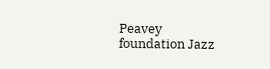Peavey foundation Jazz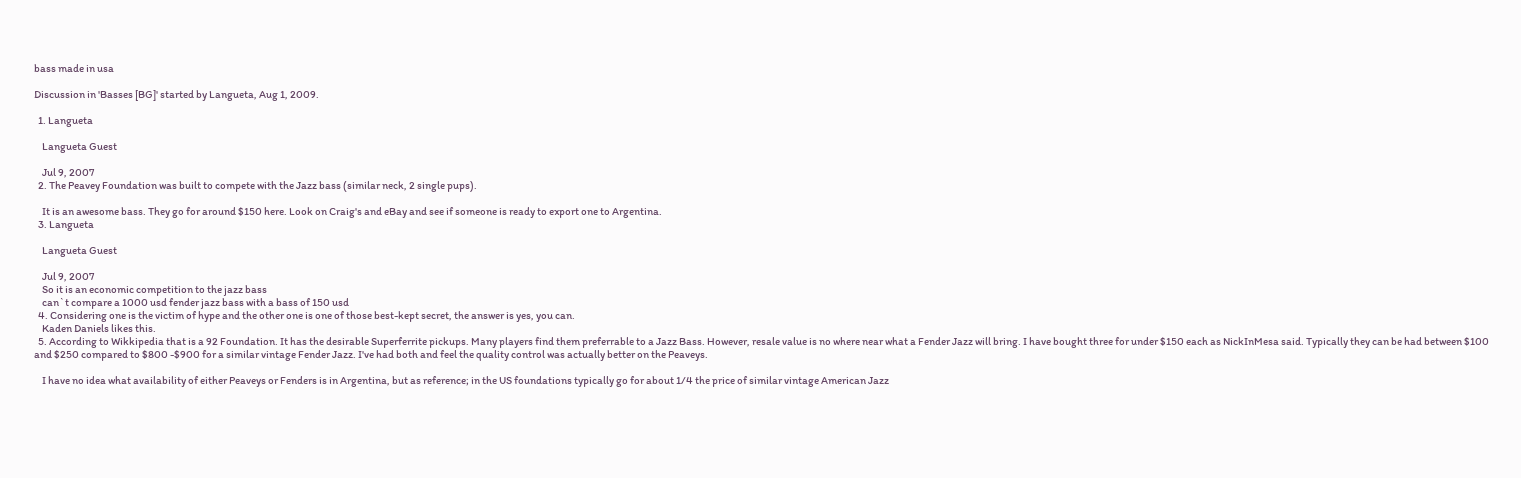bass made in usa

Discussion in 'Basses [BG]' started by Langueta, Aug 1, 2009.

  1. Langueta

    Langueta Guest

    Jul 9, 2007
  2. The Peavey Foundation was built to compete with the Jazz bass (similar neck, 2 single pups).

    It is an awesome bass. They go for around $150 here. Look on Craig's and eBay and see if someone is ready to export one to Argentina.
  3. Langueta

    Langueta Guest

    Jul 9, 2007
    So it is an economic competition to the jazz bass
    can`t compare a 1000 usd fender jazz bass with a bass of 150 usd
  4. Considering one is the victim of hype and the other one is one of those best-kept secret, the answer is yes, you can.
    Kaden Daniels likes this.
  5. According to Wikkipedia that is a 92 Foundation. It has the desirable Superferrite pickups. Many players find them preferrable to a Jazz Bass. However, resale value is no where near what a Fender Jazz will bring. I have bought three for under $150 each as NickInMesa said. Typically they can be had between $100 and $250 compared to $800 -$900 for a similar vintage Fender Jazz. I've had both and feel the quality control was actually better on the Peaveys.

    I have no idea what availability of either Peaveys or Fenders is in Argentina, but as reference; in the US foundations typically go for about 1/4 the price of similar vintage American Jazz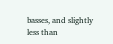basses, and slightly less than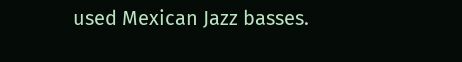used Mexican Jazz basses.